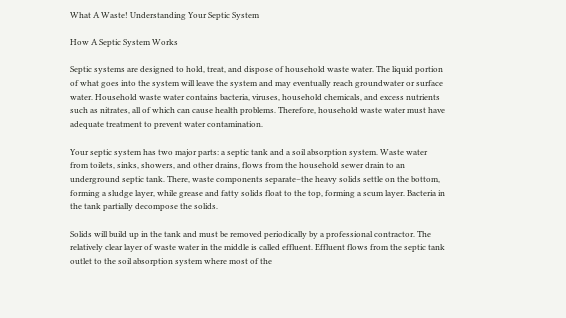What A Waste! Understanding Your Septic System

How A Septic System Works

Septic systems are designed to hold, treat, and dispose of household waste water. The liquid portion of what goes into the system will leave the system and may eventually reach groundwater or surface water. Household waste water contains bacteria, viruses, household chemicals, and excess nutrients such as nitrates, all of which can cause health problems. Therefore, household waste water must have adequate treatment to prevent water contamination.

Your septic system has two major parts: a septic tank and a soil absorption system. Waste water from toilets, sinks, showers, and other drains, flows from the household sewer drain to an underground septic tank. There, waste components separate–the heavy solids settle on the bottom, forming a sludge layer, while grease and fatty solids float to the top, forming a scum layer. Bacteria in the tank partially decompose the solids.

Solids will build up in the tank and must be removed periodically by a professional contractor. The relatively clear layer of waste water in the middle is called effluent. Effluent flows from the septic tank outlet to the soil absorption system where most of the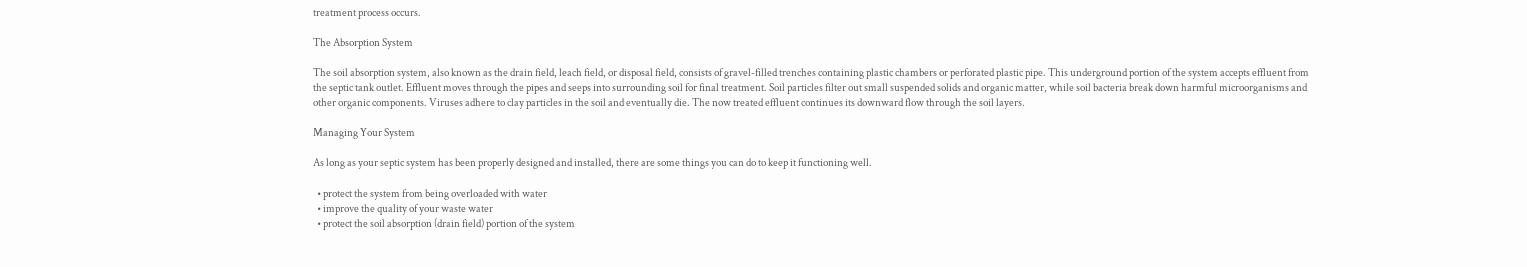treatment process occurs.

The Absorption System

The soil absorption system, also known as the drain field, leach field, or disposal field, consists of gravel-filled trenches containing plastic chambers or perforated plastic pipe. This underground portion of the system accepts effluent from the septic tank outlet. Effluent moves through the pipes and seeps into surrounding soil for final treatment. Soil particles filter out small suspended solids and organic matter, while soil bacteria break down harmful microorganisms and other organic components. Viruses adhere to clay particles in the soil and eventually die. The now treated effluent continues its downward flow through the soil layers.

Managing Your System

As long as your septic system has been properly designed and installed, there are some things you can do to keep it functioning well.

  • protect the system from being overloaded with water
  • improve the quality of your waste water
  • protect the soil absorption (drain field) portion of the system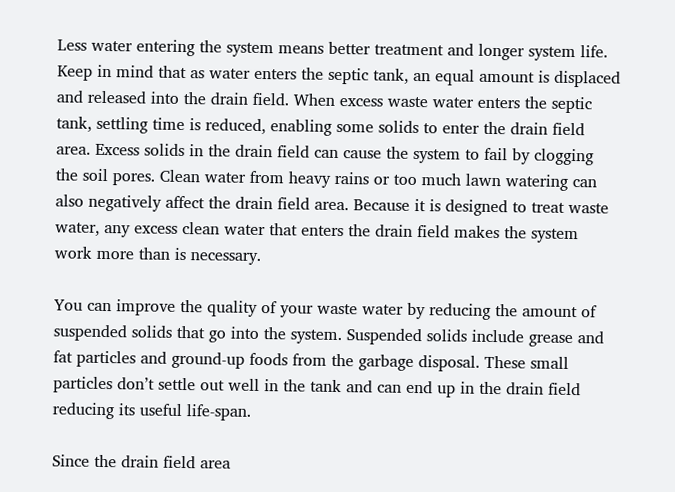Less water entering the system means better treatment and longer system life. Keep in mind that as water enters the septic tank, an equal amount is displaced and released into the drain field. When excess waste water enters the septic tank, settling time is reduced, enabling some solids to enter the drain field area. Excess solids in the drain field can cause the system to fail by clogging the soil pores. Clean water from heavy rains or too much lawn watering can also negatively affect the drain field area. Because it is designed to treat waste water, any excess clean water that enters the drain field makes the system work more than is necessary.

You can improve the quality of your waste water by reducing the amount of suspended solids that go into the system. Suspended solids include grease and fat particles and ground-up foods from the garbage disposal. These small particles don’t settle out well in the tank and can end up in the drain field reducing its useful life-span.

Since the drain field area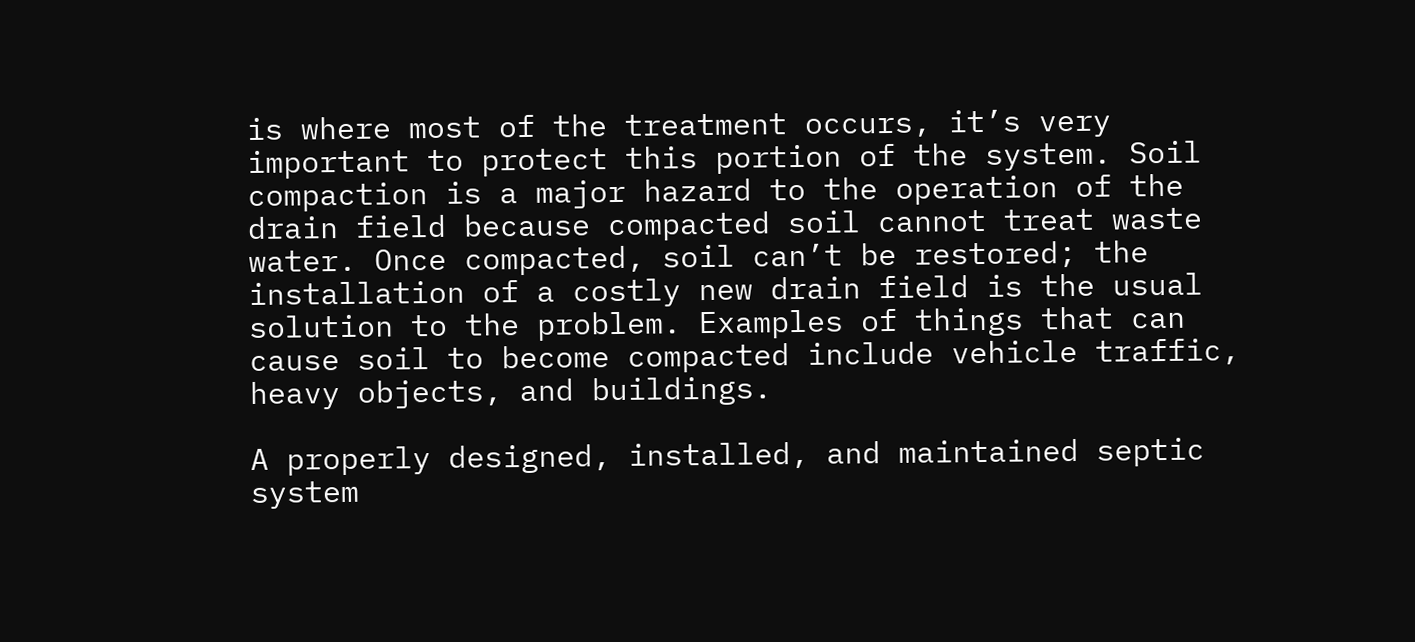is where most of the treatment occurs, it’s very important to protect this portion of the system. Soil compaction is a major hazard to the operation of the drain field because compacted soil cannot treat waste water. Once compacted, soil can’t be restored; the installation of a costly new drain field is the usual solution to the problem. Examples of things that can cause soil to become compacted include vehicle traffic, heavy objects, and buildings.

A properly designed, installed, and maintained septic system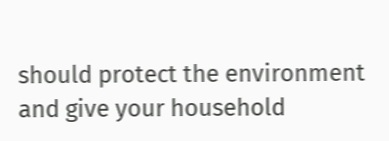should protect the environment and give your household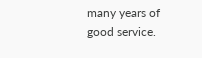many years of good service.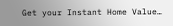Get your Instant Home Value…